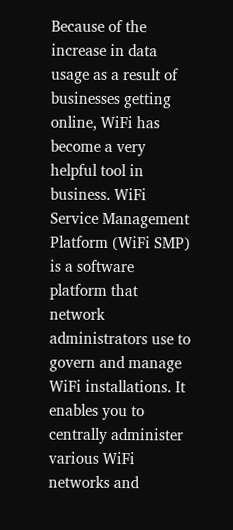Because of the increase in data usage as a result of businesses getting online, WiFi has become a very helpful tool in business. WiFi Service Management Platform (WiFi SMP) is a software platform that network administrators use to govern and manage WiFi installations. It enables you to centrally administer various WiFi networks and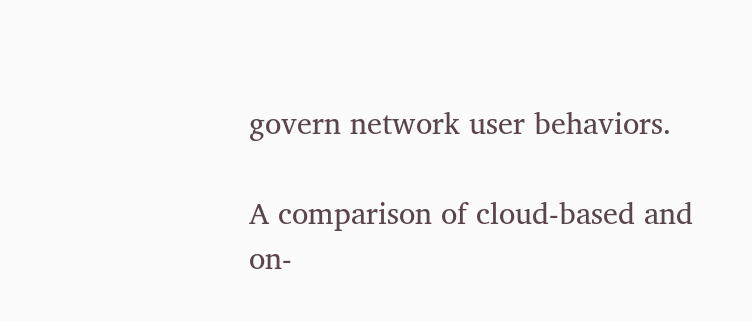govern network user behaviors.

A comparison of cloud-based and on-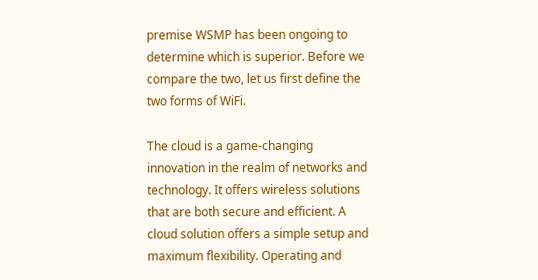premise WSMP has been ongoing to determine which is superior. Before we compare the two, let us first define the two forms of WiFi.

The cloud is a game-changing innovation in the realm of networks and technology. It offers wireless solutions that are both secure and efficient. A cloud solution offers a simple setup and maximum flexibility. Operating and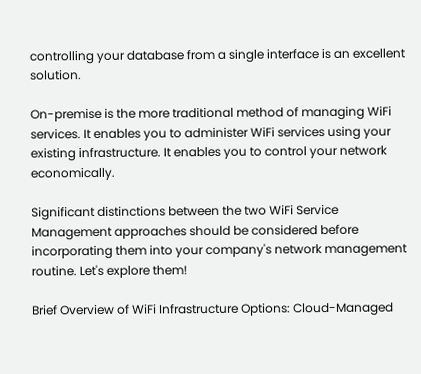controlling your database from a single interface is an excellent solution.

On-premise is the more traditional method of managing WiFi services. It enables you to administer WiFi services using your existing infrastructure. It enables you to control your network economically.

Significant distinctions between the two WiFi Service Management approaches should be considered before incorporating them into your company's network management routine. Let's explore them!

Brief Overview of WiFi Infrastructure Options: Cloud-Managed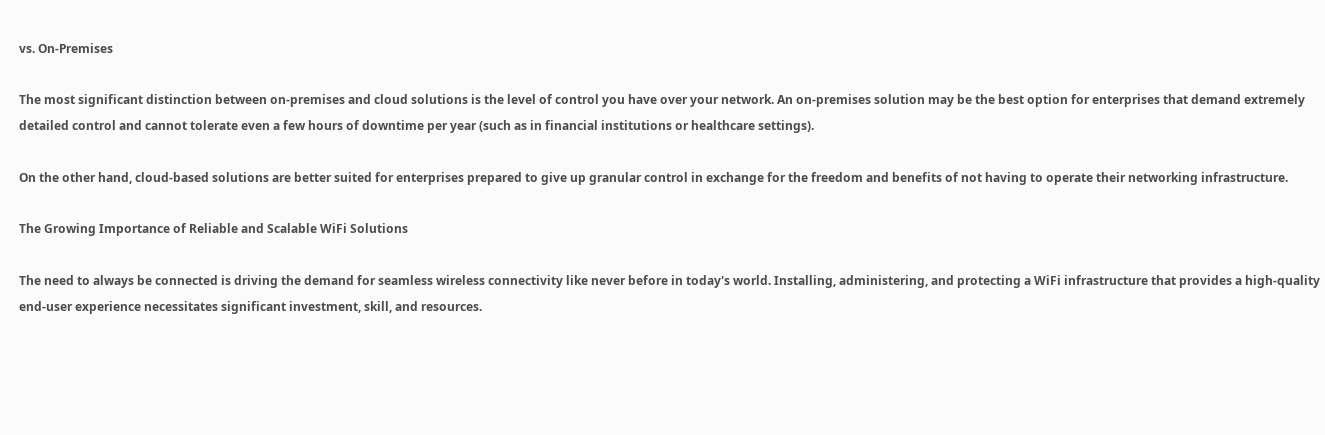vs. On-Premises

The most significant distinction between on-premises and cloud solutions is the level of control you have over your network. An on-premises solution may be the best option for enterprises that demand extremely detailed control and cannot tolerate even a few hours of downtime per year (such as in financial institutions or healthcare settings).

On the other hand, cloud-based solutions are better suited for enterprises prepared to give up granular control in exchange for the freedom and benefits of not having to operate their networking infrastructure.

The Growing Importance of Reliable and Scalable WiFi Solutions

The need to always be connected is driving the demand for seamless wireless connectivity like never before in today's world. Installing, administering, and protecting a WiFi infrastructure that provides a high-quality end-user experience necessitates significant investment, skill, and resources.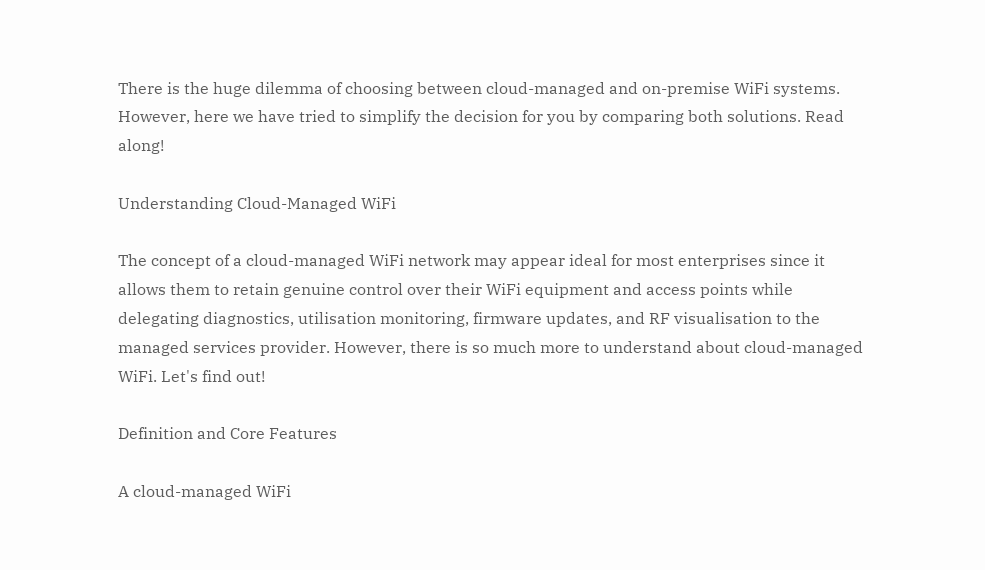There is the huge dilemma of choosing between cloud-managed and on-premise WiFi systems. However, here we have tried to simplify the decision for you by comparing both solutions. Read along!

Understanding Cloud-Managed WiFi

The concept of a cloud-managed WiFi network may appear ideal for most enterprises since it allows them to retain genuine control over their WiFi equipment and access points while delegating diagnostics, utilisation monitoring, firmware updates, and RF visualisation to the managed services provider. However, there is so much more to understand about cloud-managed WiFi. Let's find out!

Definition and Core Features

A cloud-managed WiFi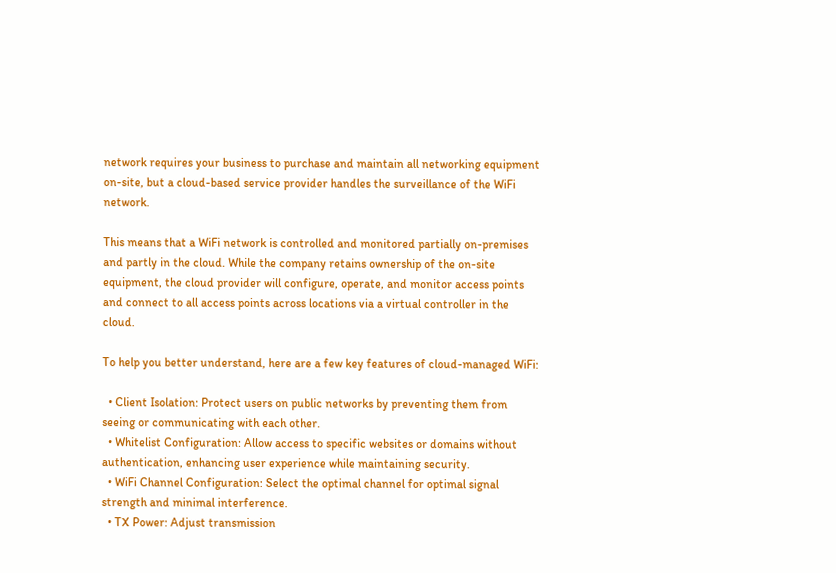network requires your business to purchase and maintain all networking equipment on-site, but a cloud-based service provider handles the surveillance of the WiFi network.

This means that a WiFi network is controlled and monitored partially on-premises and partly in the cloud. While the company retains ownership of the on-site equipment, the cloud provider will configure, operate, and monitor access points and connect to all access points across locations via a virtual controller in the cloud.

To help you better understand, here are a few key features of cloud-managed WiFi:

  • Client Isolation: Protect users on public networks by preventing them from seeing or communicating with each other.
  • Whitelist Configuration: Allow access to specific websites or domains without authentication, enhancing user experience while maintaining security.
  • WiFi Channel Configuration: Select the optimal channel for optimal signal strength and minimal interference.
  • TX Power: Adjust transmission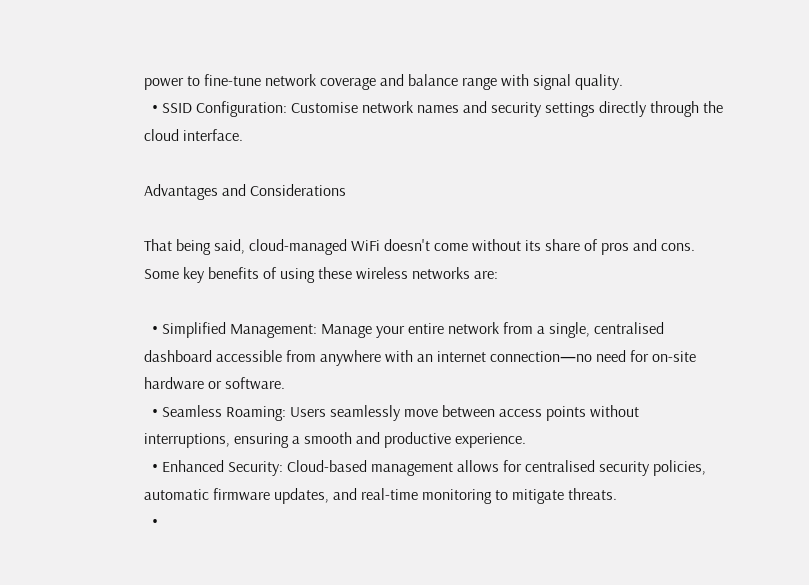power to fine-tune network coverage and balance range with signal quality.
  • SSID Configuration: Customise network names and security settings directly through the cloud interface.

Advantages and Considerations

That being said, cloud-managed WiFi doesn't come without its share of pros and cons. Some key benefits of using these wireless networks are:

  • Simplified Management: Manage your entire network from a single, centralised dashboard accessible from anywhere with an internet connection—no need for on-site hardware or software.
  • Seamless Roaming: Users seamlessly move between access points without interruptions, ensuring a smooth and productive experience.
  • Enhanced Security: Cloud-based management allows for centralised security policies, automatic firmware updates, and real-time monitoring to mitigate threats.
  •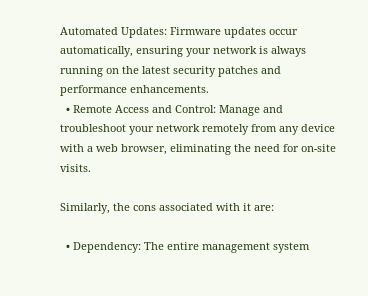Automated Updates: Firmware updates occur automatically, ensuring your network is always running on the latest security patches and performance enhancements.
  • Remote Access and Control: Manage and troubleshoot your network remotely from any device with a web browser, eliminating the need for on-site visits.

Similarly, the cons associated with it are:

  • Dependency: The entire management system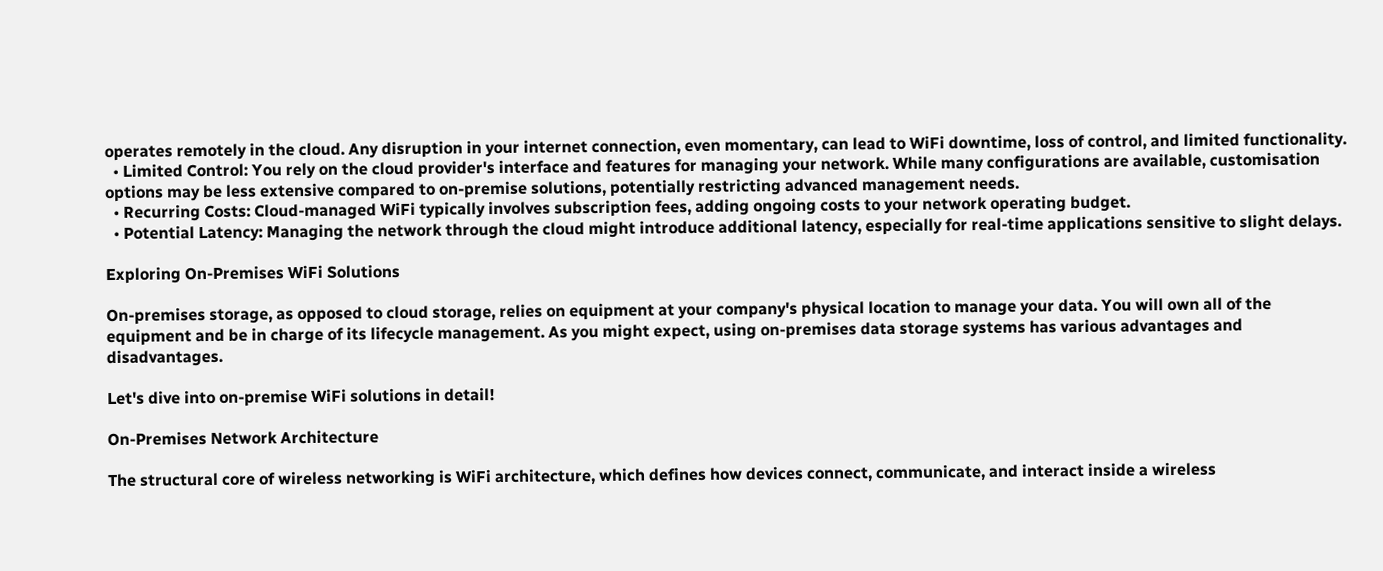operates remotely in the cloud. Any disruption in your internet connection, even momentary, can lead to WiFi downtime, loss of control, and limited functionality.
  • Limited Control: You rely on the cloud provider's interface and features for managing your network. While many configurations are available, customisation options may be less extensive compared to on-premise solutions, potentially restricting advanced management needs.
  • Recurring Costs: Cloud-managed WiFi typically involves subscription fees, adding ongoing costs to your network operating budget.
  • Potential Latency: Managing the network through the cloud might introduce additional latency, especially for real-time applications sensitive to slight delays.

Exploring On-Premises WiFi Solutions

On-premises storage, as opposed to cloud storage, relies on equipment at your company's physical location to manage your data. You will own all of the equipment and be in charge of its lifecycle management. As you might expect, using on-premises data storage systems has various advantages and disadvantages.

Let's dive into on-premise WiFi solutions in detail!

On-Premises Network Architecture

The structural core of wireless networking is WiFi architecture, which defines how devices connect, communicate, and interact inside a wireless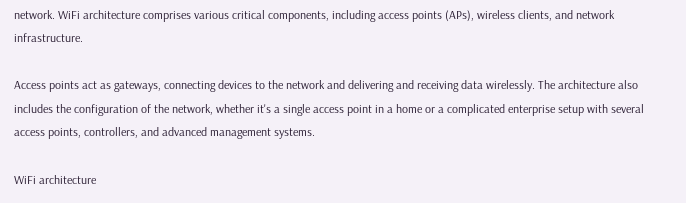network. WiFi architecture comprises various critical components, including access points (APs), wireless clients, and network infrastructure.

Access points act as gateways, connecting devices to the network and delivering and receiving data wirelessly. The architecture also includes the configuration of the network, whether it's a single access point in a home or a complicated enterprise setup with several access points, controllers, and advanced management systems.

WiFi architecture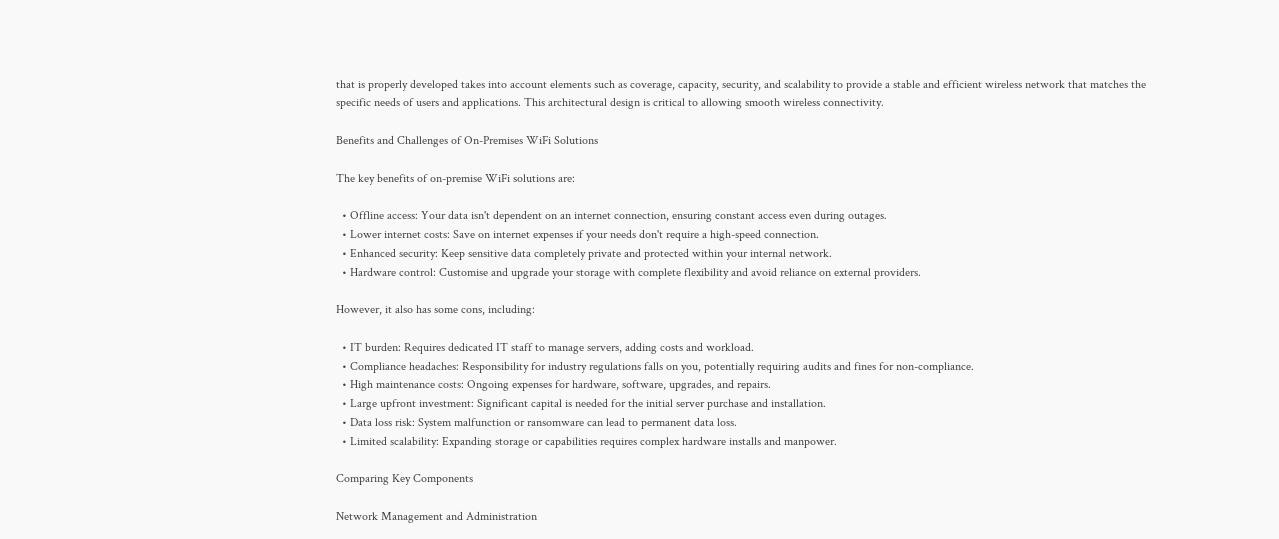that is properly developed takes into account elements such as coverage, capacity, security, and scalability to provide a stable and efficient wireless network that matches the specific needs of users and applications. This architectural design is critical to allowing smooth wireless connectivity.

Benefits and Challenges of On-Premises WiFi Solutions

The key benefits of on-premise WiFi solutions are:

  • Offline access: Your data isn't dependent on an internet connection, ensuring constant access even during outages.
  • Lower internet costs: Save on internet expenses if your needs don't require a high-speed connection.
  • Enhanced security: Keep sensitive data completely private and protected within your internal network.
  • Hardware control: Customise and upgrade your storage with complete flexibility and avoid reliance on external providers.

However, it also has some cons, including:

  • IT burden: Requires dedicated IT staff to manage servers, adding costs and workload.
  • Compliance headaches: Responsibility for industry regulations falls on you, potentially requiring audits and fines for non-compliance.
  • High maintenance costs: Ongoing expenses for hardware, software, upgrades, and repairs.
  • Large upfront investment: Significant capital is needed for the initial server purchase and installation.
  • Data loss risk: System malfunction or ransomware can lead to permanent data loss.
  • Limited scalability: Expanding storage or capabilities requires complex hardware installs and manpower.

Comparing Key Components

Network Management and Administration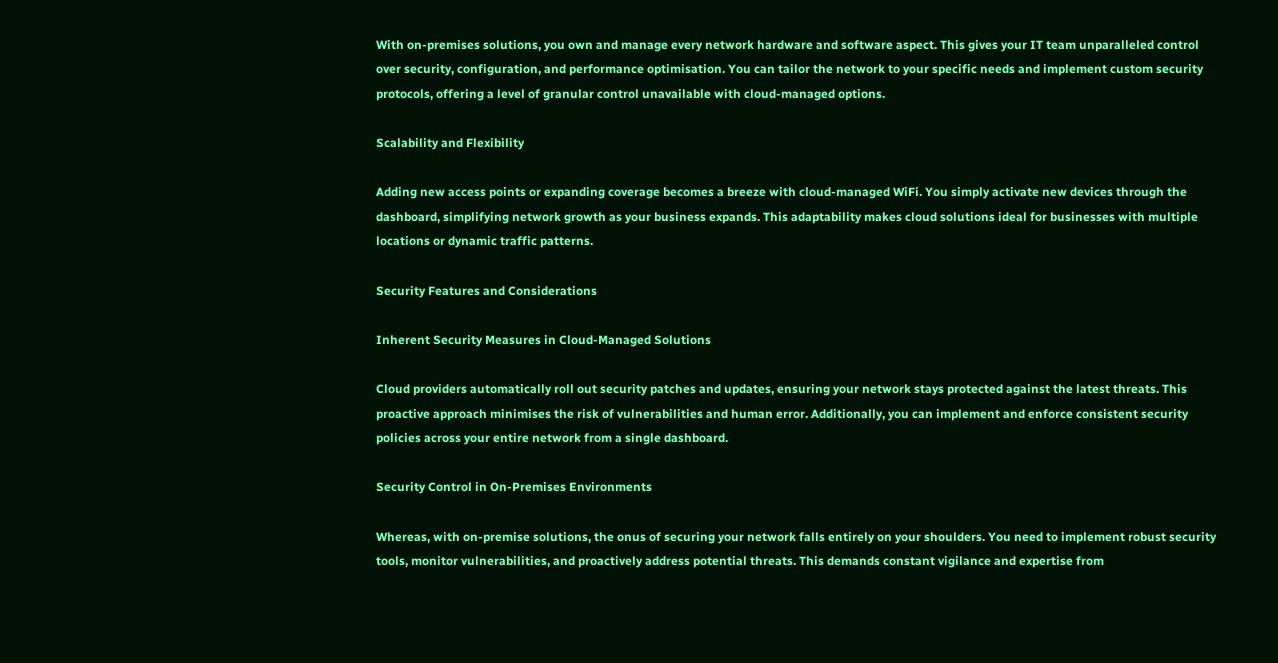With on-premises solutions, you own and manage every network hardware and software aspect. This gives your IT team unparalleled control over security, configuration, and performance optimisation. You can tailor the network to your specific needs and implement custom security protocols, offering a level of granular control unavailable with cloud-managed options.

Scalability and Flexibility

Adding new access points or expanding coverage becomes a breeze with cloud-managed WiFi. You simply activate new devices through the dashboard, simplifying network growth as your business expands. This adaptability makes cloud solutions ideal for businesses with multiple locations or dynamic traffic patterns.

Security Features and Considerations

Inherent Security Measures in Cloud-Managed Solutions

Cloud providers automatically roll out security patches and updates, ensuring your network stays protected against the latest threats. This proactive approach minimises the risk of vulnerabilities and human error. Additionally, you can implement and enforce consistent security policies across your entire network from a single dashboard.

Security Control in On-Premises Environments

Whereas, with on-premise solutions, the onus of securing your network falls entirely on your shoulders. You need to implement robust security tools, monitor vulnerabilities, and proactively address potential threats. This demands constant vigilance and expertise from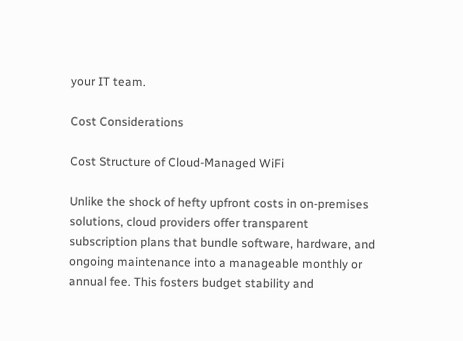your IT team.

Cost Considerations

Cost Structure of Cloud-Managed WiFi

Unlike the shock of hefty upfront costs in on-premises solutions, cloud providers offer transparent subscription plans that bundle software, hardware, and ongoing maintenance into a manageable monthly or annual fee. This fosters budget stability and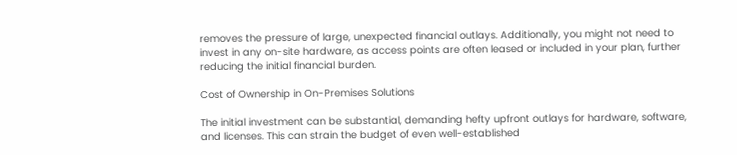removes the pressure of large, unexpected financial outlays. Additionally, you might not need to invest in any on-site hardware, as access points are often leased or included in your plan, further reducing the initial financial burden.

Cost of Ownership in On-Premises Solutions

The initial investment can be substantial, demanding hefty upfront outlays for hardware, software, and licenses. This can strain the budget of even well-established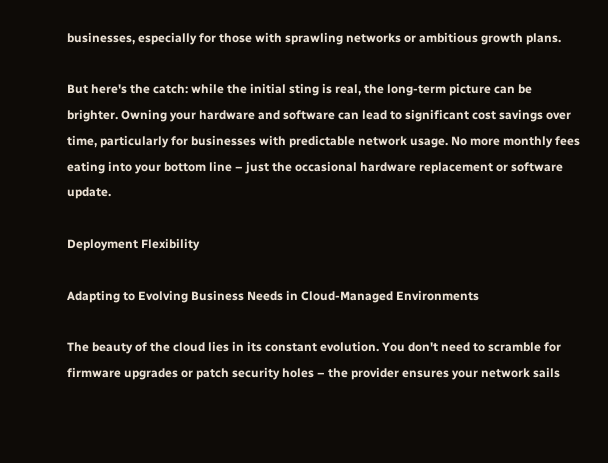businesses, especially for those with sprawling networks or ambitious growth plans.

But here's the catch: while the initial sting is real, the long-term picture can be brighter. Owning your hardware and software can lead to significant cost savings over time, particularly for businesses with predictable network usage. No more monthly fees eating into your bottom line – just the occasional hardware replacement or software update.

Deployment Flexibility

Adapting to Evolving Business Needs in Cloud-Managed Environments

The beauty of the cloud lies in its constant evolution. You don't need to scramble for firmware upgrades or patch security holes – the provider ensures your network sails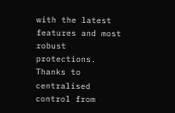with the latest features and most robust protections. Thanks to centralised control from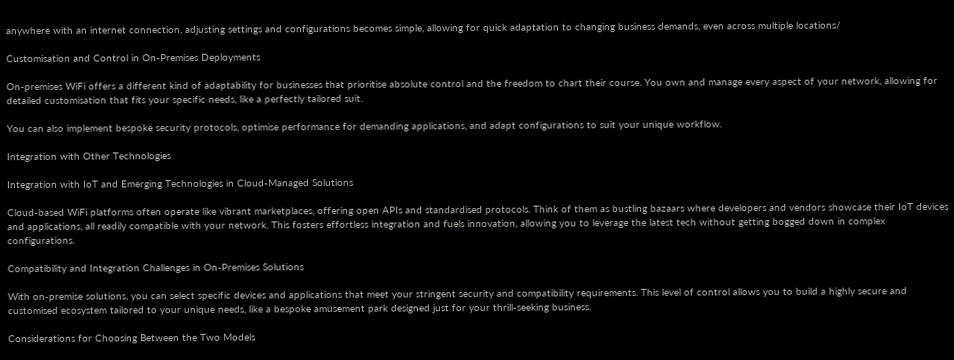anywhere with an internet connection, adjusting settings and configurations becomes simple, allowing for quick adaptation to changing business demands, even across multiple locations/

Customisation and Control in On-Premises Deployments

On-premises WiFi offers a different kind of adaptability for businesses that prioritise absolute control and the freedom to chart their course. You own and manage every aspect of your network, allowing for detailed customisation that fits your specific needs, like a perfectly tailored suit.

You can also implement bespoke security protocols, optimise performance for demanding applications, and adapt configurations to suit your unique workflow.

Integration with Other Technologies

Integration with IoT and Emerging Technologies in Cloud-Managed Solutions

Cloud-based WiFi platforms often operate like vibrant marketplaces, offering open APIs and standardised protocols. Think of them as bustling bazaars where developers and vendors showcase their IoT devices and applications, all readily compatible with your network. This fosters effortless integration and fuels innovation, allowing you to leverage the latest tech without getting bogged down in complex configurations.

Compatibility and Integration Challenges in On-Premises Solutions

With on-premise solutions, you can select specific devices and applications that meet your stringent security and compatibility requirements. This level of control allows you to build a highly secure and customised ecosystem tailored to your unique needs, like a bespoke amusement park designed just for your thrill-seeking business.

Considerations for Choosing Between the Two Models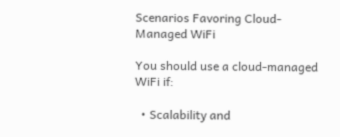Scenarios Favoring Cloud-Managed WiFi

You should use a cloud-managed WiFi if:

  • Scalability and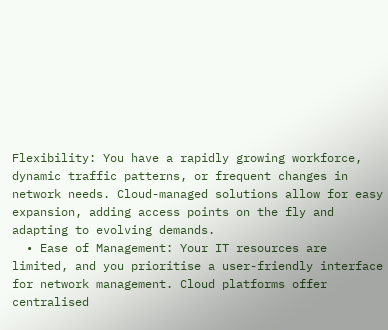Flexibility: You have a rapidly growing workforce, dynamic traffic patterns, or frequent changes in network needs. Cloud-managed solutions allow for easy expansion, adding access points on the fly and adapting to evolving demands.
  • Ease of Management: Your IT resources are limited, and you prioritise a user-friendly interface for network management. Cloud platforms offer centralised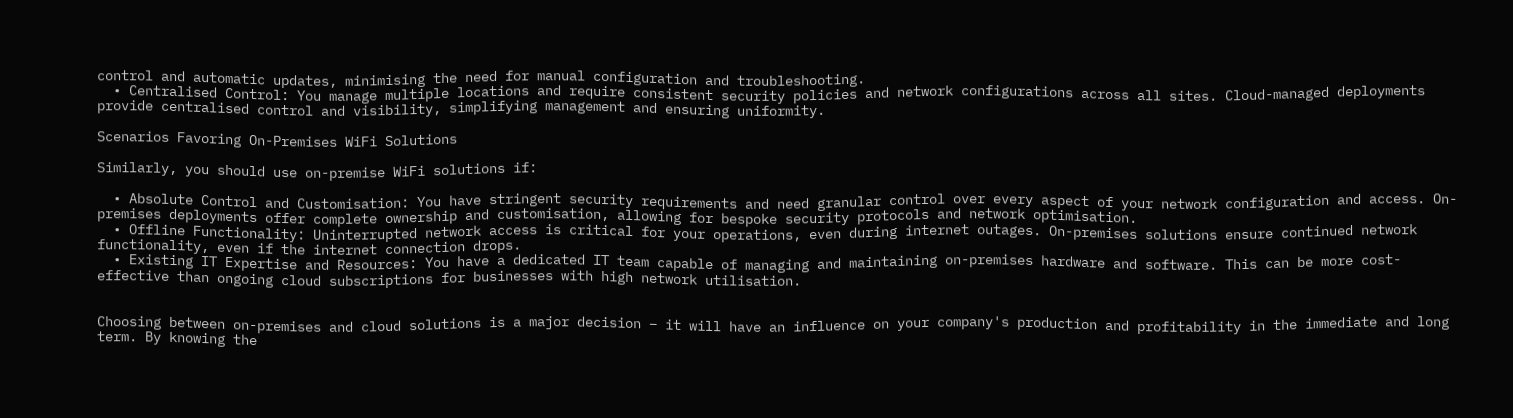control and automatic updates, minimising the need for manual configuration and troubleshooting.
  • Centralised Control: You manage multiple locations and require consistent security policies and network configurations across all sites. Cloud-managed deployments provide centralised control and visibility, simplifying management and ensuring uniformity.

Scenarios Favoring On-Premises WiFi Solutions

Similarly, you should use on-premise WiFi solutions if:

  • Absolute Control and Customisation: You have stringent security requirements and need granular control over every aspect of your network configuration and access. On-premises deployments offer complete ownership and customisation, allowing for bespoke security protocols and network optimisation.
  • Offline Functionality: Uninterrupted network access is critical for your operations, even during internet outages. On-premises solutions ensure continued network functionality, even if the internet connection drops.
  • Existing IT Expertise and Resources: You have a dedicated IT team capable of managing and maintaining on-premises hardware and software. This can be more cost-effective than ongoing cloud subscriptions for businesses with high network utilisation.


Choosing between on-premises and cloud solutions is a major decision – it will have an influence on your company's production and profitability in the immediate and long term. By knowing the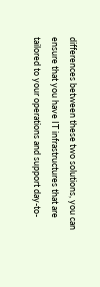differences between these two solutions, you can ensure that you have IT infrastructures that are tailored to your operations and support day-to-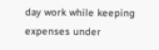day work while keeping expenses under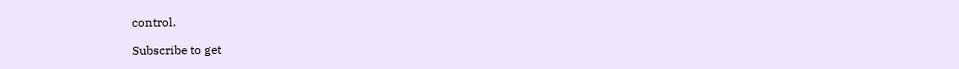control.

Subscribe to get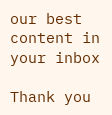our best content in your inbox

Thank you